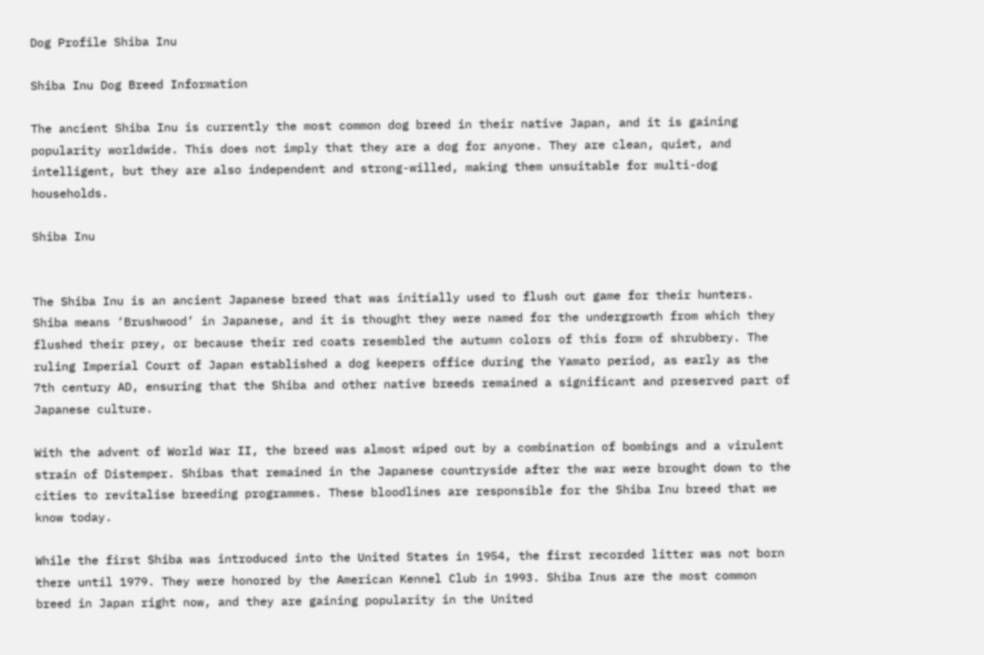Dog Profile Shiba Inu

Shiba Inu Dog Breed Information

The ancient Shiba Inu is currently the most common dog breed in their native Japan, and it is gaining popularity worldwide. This does not imply that they are a dog for anyone. They are clean, quiet, and intelligent, but they are also independent and strong-willed, making them unsuitable for multi-dog households.

Shiba Inu


The Shiba Inu is an ancient Japanese breed that was initially used to flush out game for their hunters. Shiba means ‘Brushwood’ in Japanese, and it is thought they were named for the undergrowth from which they flushed their prey, or because their red coats resembled the autumn colors of this form of shrubbery. The ruling Imperial Court of Japan established a dog keepers office during the Yamato period, as early as the 7th century AD, ensuring that the Shiba and other native breeds remained a significant and preserved part of Japanese culture.

With the advent of World War II, the breed was almost wiped out by a combination of bombings and a virulent strain of Distemper. Shibas that remained in the Japanese countryside after the war were brought down to the cities to revitalise breeding programmes. These bloodlines are responsible for the Shiba Inu breed that we know today.

While the first Shiba was introduced into the United States in 1954, the first recorded litter was not born there until 1979. They were honored by the American Kennel Club in 1993. Shiba Inus are the most common breed in Japan right now, and they are gaining popularity in the United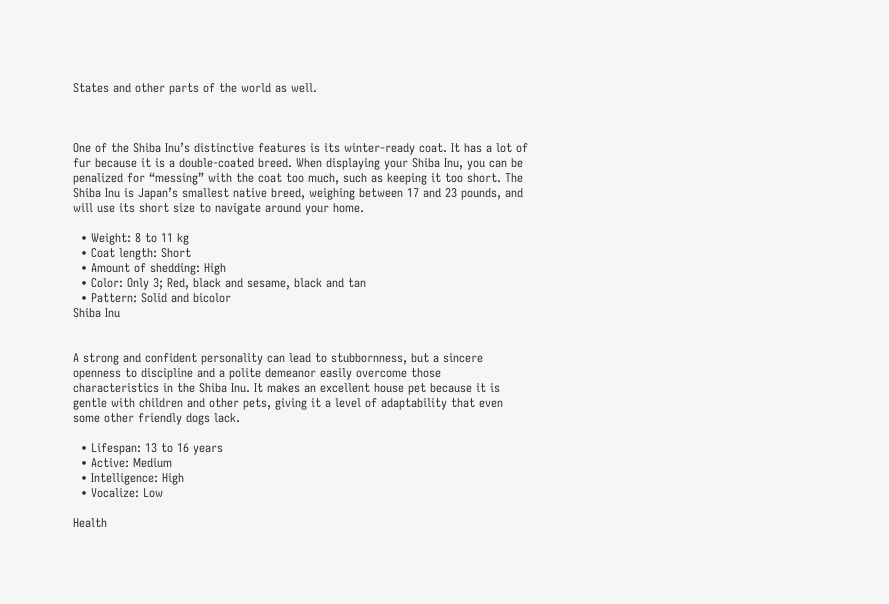States and other parts of the world as well.



One of the Shiba Inu’s distinctive features is its winter-ready coat. It has a lot of fur because it is a double-coated breed. When displaying your Shiba Inu, you can be penalized for “messing” with the coat too much, such as keeping it too short. The Shiba Inu is Japan’s smallest native breed, weighing between 17 and 23 pounds, and will use its short size to navigate around your home.

  • Weight: 8 to 11 kg
  • Coat length: Short
  • Amount of shedding: High
  • Color: Only 3; Red, black and sesame, black and tan
  • Pattern: Solid and bicolor
Shiba Inu


A strong and confident personality can lead to stubbornness, but a sincere openness to discipline and a polite demeanor easily overcome those characteristics in the Shiba Inu. It makes an excellent house pet because it is gentle with children and other pets, giving it a level of adaptability that even some other friendly dogs lack.

  • Lifespan: 13 to 16 years
  • Active: Medium
  • Intelligence: High
  • Vocalize: Low

Health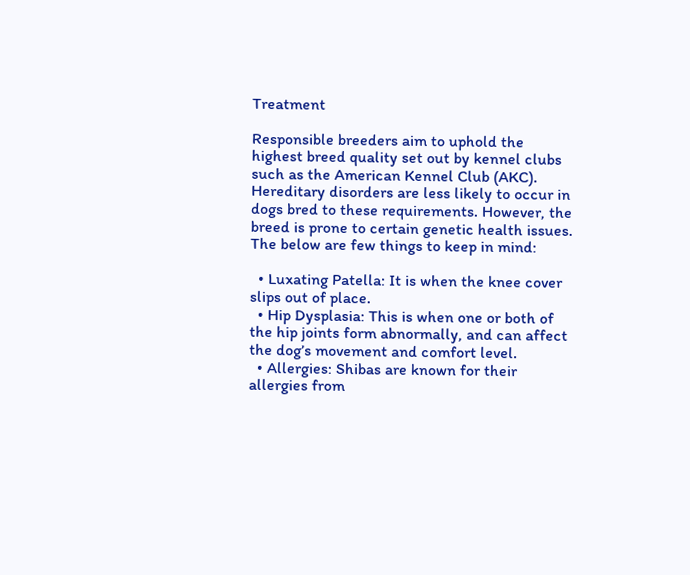Treatment

Responsible breeders aim to uphold the highest breed quality set out by kennel clubs such as the American Kennel Club (AKC). Hereditary disorders are less likely to occur in dogs bred to these requirements. However, the breed is prone to certain genetic health issues. The below are few things to keep in mind:

  • Luxating Patella: It is when the knee cover slips out of place.
  • Hip Dysplasia: This is when one or both of the hip joints form abnormally, and can affect the dog’s movement and comfort level.
  • Allergies: Shibas are known for their allergies from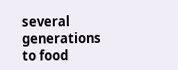several generations to food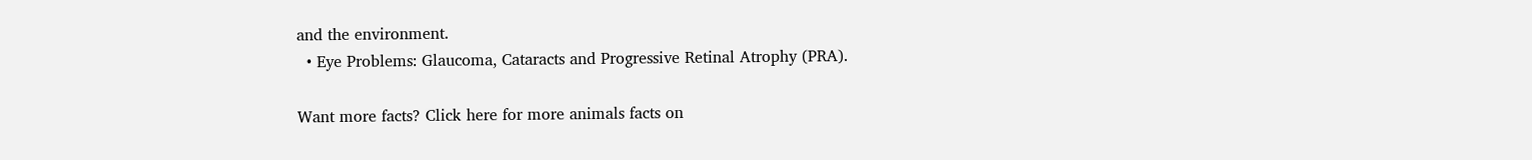and the environment.
  • Eye Problems: Glaucoma, Cataracts and Progressive Retinal Atrophy (PRA).

Want more facts? Click here for more animals facts on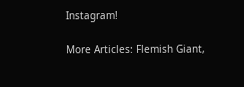Instagram!

More Articles: Flemish Giant,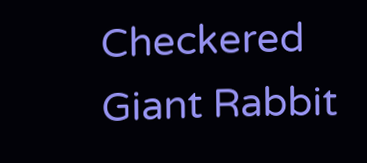Checkered Giant Rabbit